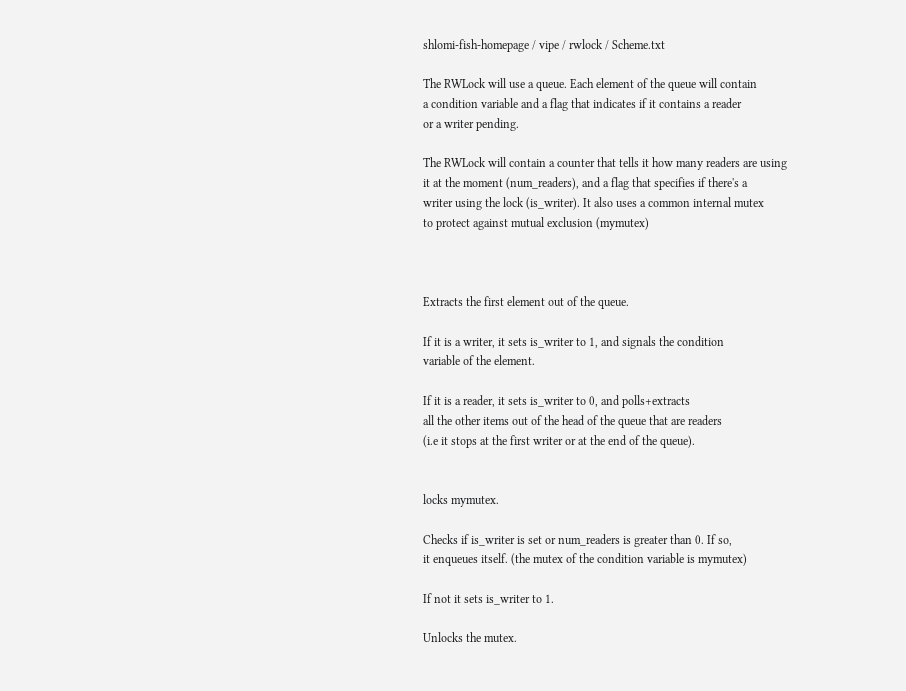shlomi-fish-homepage / vipe / rwlock / Scheme.txt

The RWLock will use a queue. Each element of the queue will contain
a condition variable and a flag that indicates if it contains a reader
or a writer pending.

The RWLock will contain a counter that tells it how many readers are using
it at the moment (num_readers), and a flag that specifies if there's a
writer using the lock (is_writer). It also uses a common internal mutex
to protect against mutual exclusion (mymutex)



Extracts the first element out of the queue.

If it is a writer, it sets is_writer to 1, and signals the condition
variable of the element.

If it is a reader, it sets is_writer to 0, and polls+extracts
all the other items out of the head of the queue that are readers
(i.e it stops at the first writer or at the end of the queue).


locks mymutex.

Checks if is_writer is set or num_readers is greater than 0. If so,
it enqueues itself. (the mutex of the condition variable is mymutex)

If not it sets is_writer to 1.

Unlocks the mutex.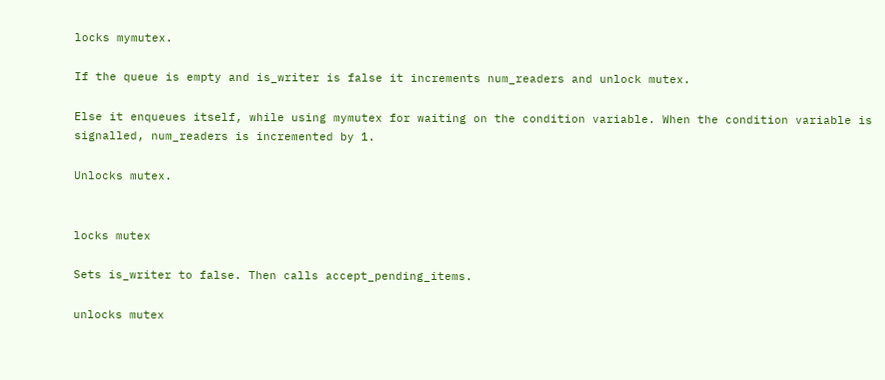locks mymutex.

If the queue is empty and is_writer is false it increments num_readers and unlock mutex.

Else it enqueues itself, while using mymutex for waiting on the condition variable. When the condition variable is signalled, num_readers is incremented by 1.

Unlocks mutex.


locks mutex

Sets is_writer to false. Then calls accept_pending_items.

unlocks mutex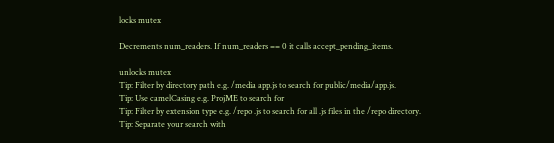locks mutex

Decrements num_readers. If num_readers == 0 it calls accept_pending_items.

unlocks mutex
Tip: Filter by directory path e.g. /media app.js to search for public/media/app.js.
Tip: Use camelCasing e.g. ProjME to search for
Tip: Filter by extension type e.g. /repo .js to search for all .js files in the /repo directory.
Tip: Separate your search with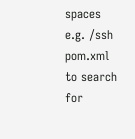spaces e.g. /ssh pom.xml to search for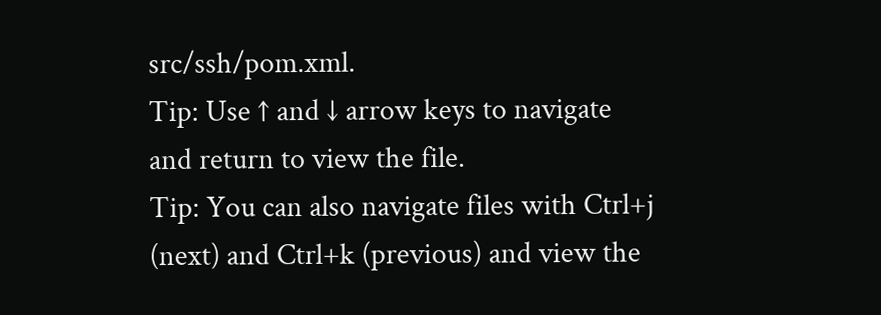src/ssh/pom.xml.
Tip: Use ↑ and ↓ arrow keys to navigate and return to view the file.
Tip: You can also navigate files with Ctrl+j (next) and Ctrl+k (previous) and view the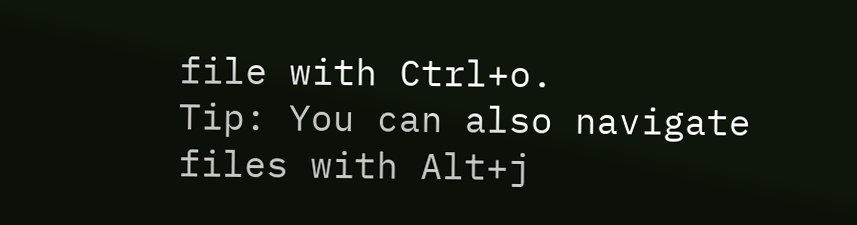file with Ctrl+o.
Tip: You can also navigate files with Alt+j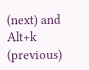(next) and Alt+k (previous)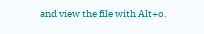and view the file with Alt+o.